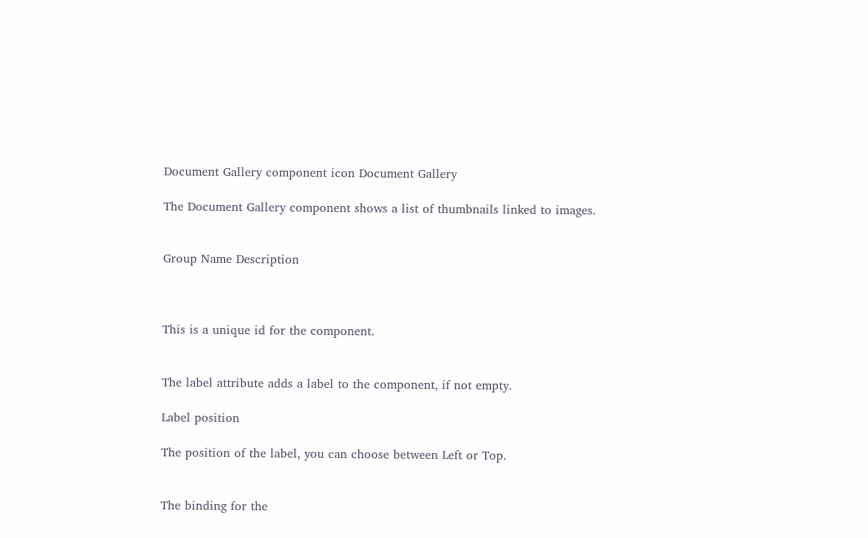Document Gallery component icon Document Gallery

The Document Gallery component shows a list of thumbnails linked to images.


Group Name Description



This is a unique id for the component.


The label attribute adds a label to the component, if not empty.

Label position

The position of the label, you can choose between Left or Top.


The binding for the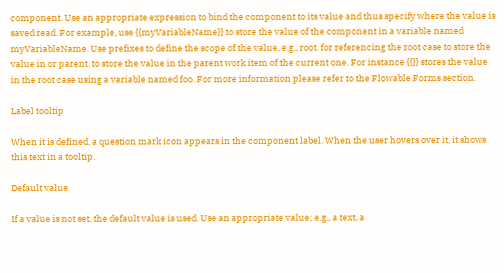component. Use an appropriate expression to bind the component to its value and thus specify where the value is saved read. For example, use {{myVariableName}} to store the value of the component in a variable named myVariableName. Use prefixes to define the scope of the value, e.g., root. for referencing the root case to store the value in or parent. to store the value in the parent work item of the current one. For instance {{}} stores the value in the root case using a variable named foo. For more information please refer to the Flowable Forms section.

Label tooltip

When it is defined, a question mark icon appears in the component label. When the user hovers over it, it shows this text in a tooltip.

Default value

If a value is not set, the default value is used. Use an appropriate value; e.g., a text, a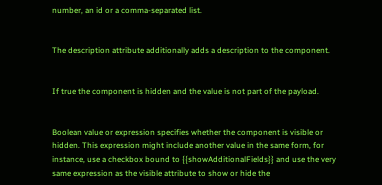number, an id or a comma-separated list.


The description attribute additionally adds a description to the component.


If true the component is hidden and the value is not part of the payload.


Boolean value or expression specifies whether the component is visible or hidden. This expression might include another value in the same form, for instance, use a checkbox bound to {{showAdditionalFields}} and use the very same expression as the visible attribute to show or hide the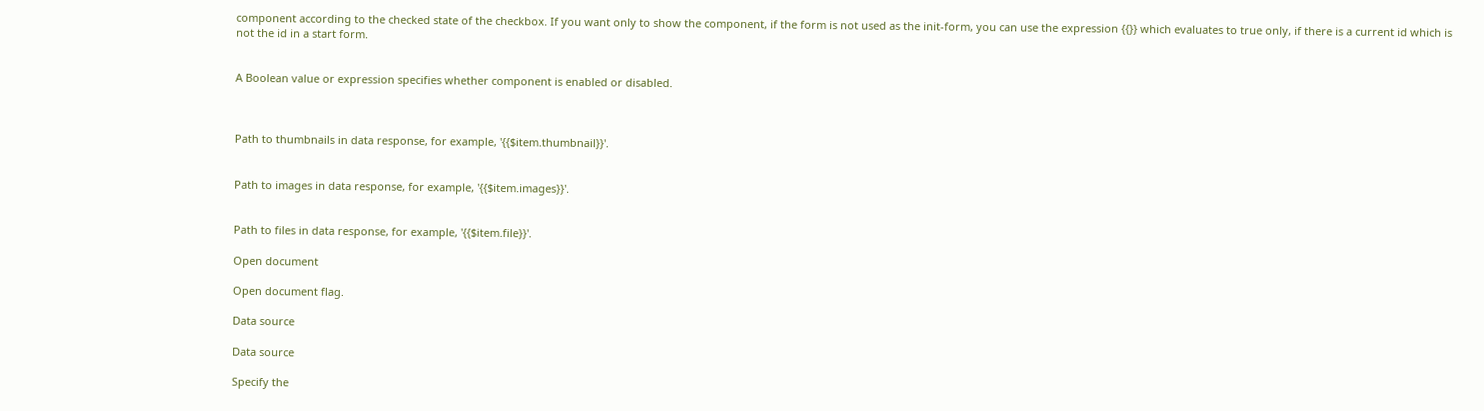component according to the checked state of the checkbox. If you want only to show the component, if the form is not used as the init-form, you can use the expression {{}} which evaluates to true only, if there is a current id which is not the id in a start form.


A Boolean value or expression specifies whether component is enabled or disabled.



Path to thumbnails in data response, for example, '{{$item.thumbnail}}'.


Path to images in data response, for example, '{{$item.images}}'.


Path to files in data response, for example, '{{$item.file}}'.

Open document

Open document flag.

Data source

Data source

Specify the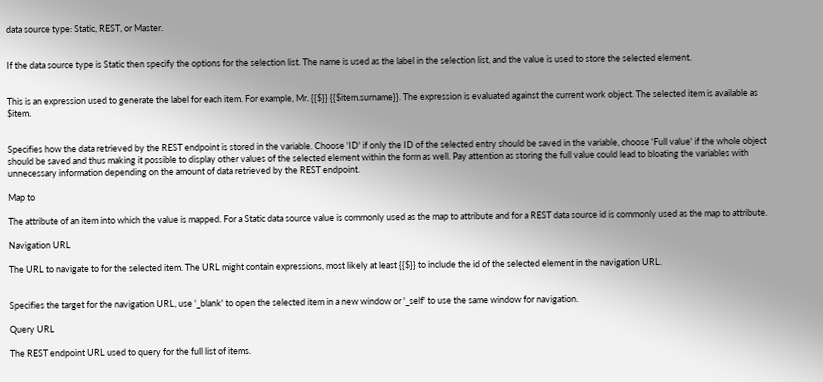data source type: Static, REST, or Master.


If the data source type is Static then specify the options for the selection list. The name is used as the label in the selection list, and the value is used to store the selected element.


This is an expression used to generate the label for each item. For example, Mr. {{$}} {{$item.surname}}. The expression is evaluated against the current work object. The selected item is available as $item.


Specifies how the data retrieved by the REST endpoint is stored in the variable. Choose 'ID' if only the ID of the selected entry should be saved in the variable, choose 'Full value' if the whole object should be saved and thus making it possible to display other values of the selected element within the form as well. Pay attention as storing the full value could lead to bloating the variables with unnecessary information depending on the amount of data retrieved by the REST endpoint.

Map to

The attribute of an item into which the value is mapped. For a Static data source value is commonly used as the map to attribute and for a REST data source id is commonly used as the map to attribute.

Navigation URL

The URL to navigate to for the selected item. The URL might contain expressions, most likely at least {{$}} to include the id of the selected element in the navigation URL.


Specifies the target for the navigation URL, use '_blank' to open the selected item in a new window or '_self' to use the same window for navigation.

Query URL

The REST endpoint URL used to query for the full list of items.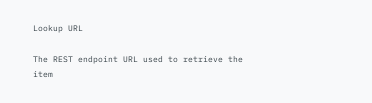Lookup URL

The REST endpoint URL used to retrieve the item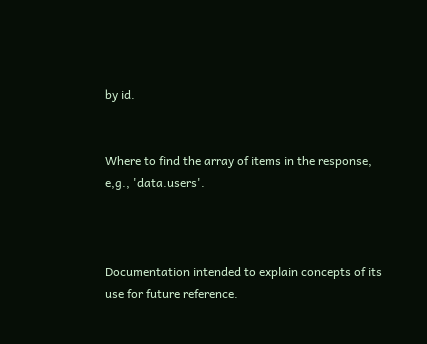by id.


Where to find the array of items in the response, e,g., 'data.users'.



Documentation intended to explain concepts of its use for future reference.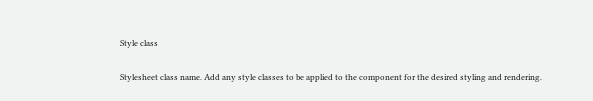Style class

Stylesheet class name. Add any style classes to be applied to the component for the desired styling and rendering.